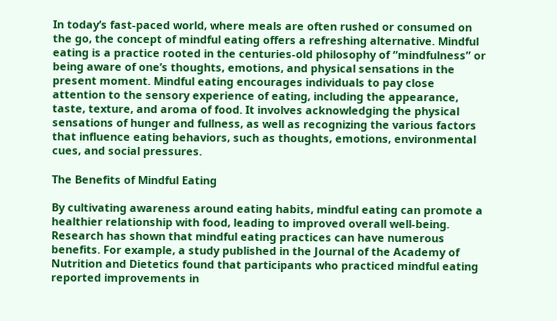In today’s fast-paced world, where meals are often rushed or consumed on the go, the concept of mindful eating offers a refreshing alternative. Mindful eating is a practice rooted in the centuries-old philosophy of “mindfulness” or being aware of one’s thoughts, emotions, and physical sensations in the present moment. Mindful eating encourages individuals to pay close attention to the sensory experience of eating, including the appearance, taste, texture, and aroma of food. It involves acknowledging the physical sensations of hunger and fullness, as well as recognizing the various factors that influence eating behaviors, such as thoughts, emotions, environmental cues, and social pressures.

The Benefits of Mindful Eating

By cultivating awareness around eating habits, mindful eating can promote a healthier relationship with food, leading to improved overall well-being. Research has shown that mindful eating practices can have numerous benefits. For example, a study published in the Journal of the Academy of Nutrition and Dietetics found that participants who practiced mindful eating reported improvements in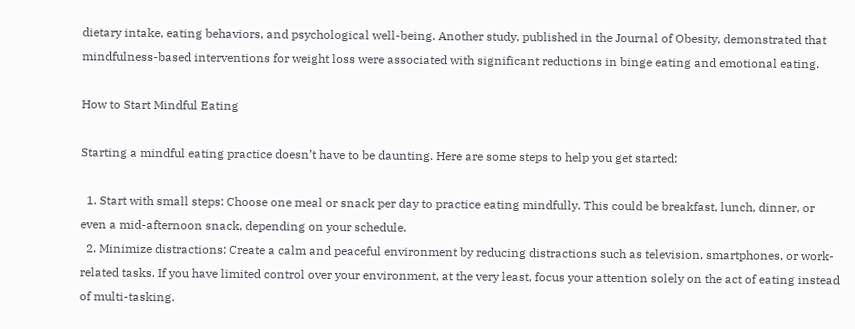dietary intake, eating behaviors, and psychological well-being. Another study, published in the Journal of Obesity, demonstrated that mindfulness-based interventions for weight loss were associated with significant reductions in binge eating and emotional eating.

How to Start Mindful Eating

Starting a mindful eating practice doesn’t have to be daunting. Here are some steps to help you get started:

  1. Start with small steps: Choose one meal or snack per day to practice eating mindfully. This could be breakfast, lunch, dinner, or even a mid-afternoon snack, depending on your schedule.
  2. Minimize distractions: Create a calm and peaceful environment by reducing distractions such as television, smartphones, or work-related tasks. If you have limited control over your environment, at the very least, focus your attention solely on the act of eating instead of multi-tasking.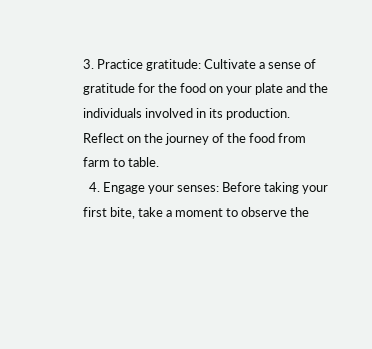3. Practice gratitude: Cultivate a sense of gratitude for the food on your plate and the individuals involved in its production. Reflect on the journey of the food from farm to table.
  4. Engage your senses: Before taking your first bite, take a moment to observe the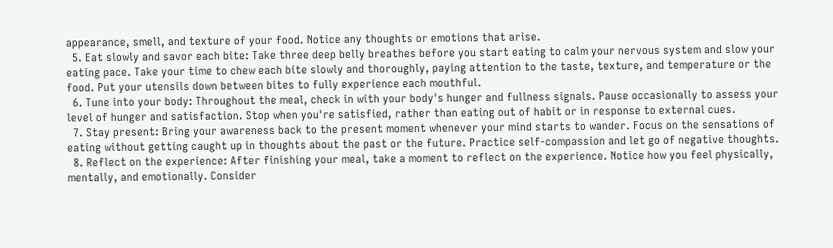appearance, smell, and texture of your food. Notice any thoughts or emotions that arise.
  5. Eat slowly and savor each bite: Take three deep belly breathes before you start eating to calm your nervous system and slow your eating pace. Take your time to chew each bite slowly and thoroughly, paying attention to the taste, texture, and temperature or the food. Put your utensils down between bites to fully experience each mouthful.
  6. Tune into your body: Throughout the meal, check in with your body's hunger and fullness signals. Pause occasionally to assess your level of hunger and satisfaction. Stop when you're satisfied, rather than eating out of habit or in response to external cues.
  7. Stay present: Bring your awareness back to the present moment whenever your mind starts to wander. Focus on the sensations of eating without getting caught up in thoughts about the past or the future. Practice self-compassion and let go of negative thoughts.
  8. Reflect on the experience: After finishing your meal, take a moment to reflect on the experience. Notice how you feel physically, mentally, and emotionally. Consider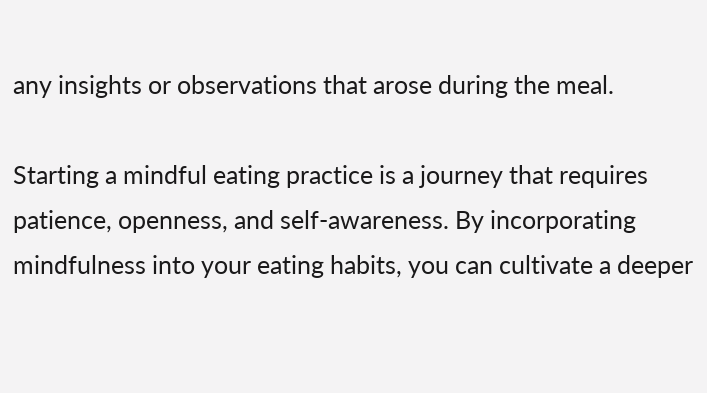any insights or observations that arose during the meal.

Starting a mindful eating practice is a journey that requires patience, openness, and self-awareness. By incorporating mindfulness into your eating habits, you can cultivate a deeper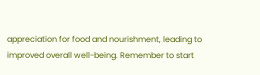appreciation for food and nourishment, leading to improved overall well-being. Remember to start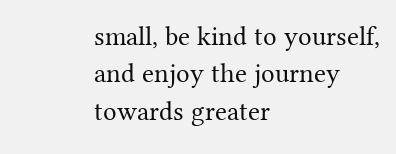small, be kind to yourself, and enjoy the journey towards greater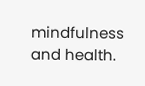mindfulness and health.